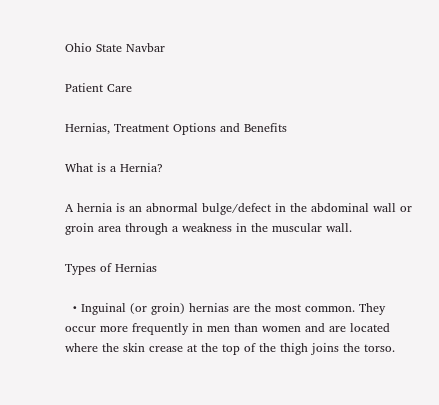Ohio State Navbar

Patient Care

Hernias, Treatment Options and Benefits

What is a Hernia?

A hernia is an abnormal bulge/defect in the abdominal wall or groin area through a weakness in the muscular wall.

Types of Hernias

  • Inguinal (or groin) hernias are the most common. They occur more frequently in men than women and are located where the skin crease at the top of the thigh joins the torso.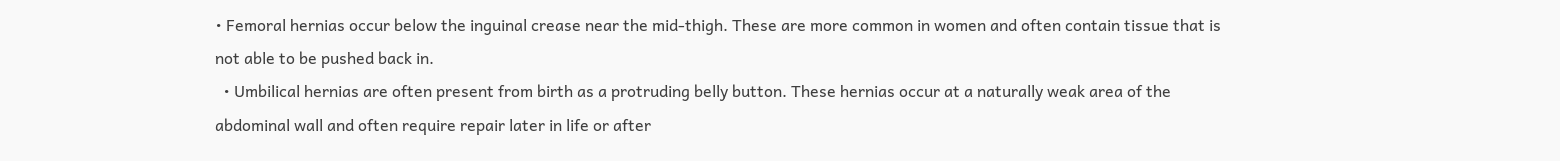• Femoral hernias occur below the inguinal crease near the mid-thigh. These are more common in women and often contain tissue that is not able to be pushed back in.
  • Umbilical hernias are often present from birth as a protruding belly button. These hernias occur at a naturally weak area of the abdominal wall and often require repair later in life or after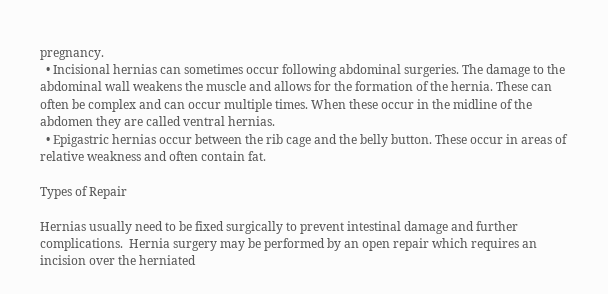pregnancy.
  • Incisional hernias can sometimes occur following abdominal surgeries. The damage to the abdominal wall weakens the muscle and allows for the formation of the hernia. These can often be complex and can occur multiple times. When these occur in the midline of the abdomen they are called ventral hernias.
  • Epigastric hernias occur between the rib cage and the belly button. These occur in areas of relative weakness and often contain fat.

Types of Repair

Hernias usually need to be fixed surgically to prevent intestinal damage and further complications.  Hernia surgery may be performed by an open repair which requires an incision over the herniated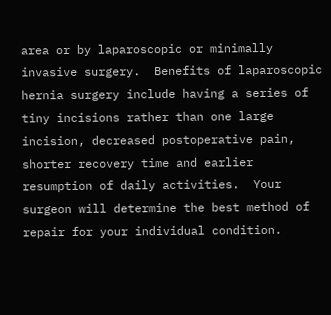area or by laparoscopic or minimally invasive surgery.  Benefits of laparoscopic hernia surgery include having a series of tiny incisions rather than one large incision, decreased postoperative pain, shorter recovery time and earlier resumption of daily activities.  Your surgeon will determine the best method of repair for your individual condition.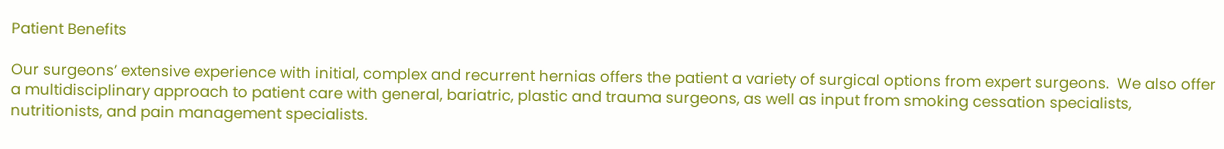Patient Benefits

Our surgeons’ extensive experience with initial, complex and recurrent hernias offers the patient a variety of surgical options from expert surgeons.  We also offer a multidisciplinary approach to patient care with general, bariatric, plastic and trauma surgeons, as well as input from smoking cessation specialists, nutritionists, and pain management specialists.